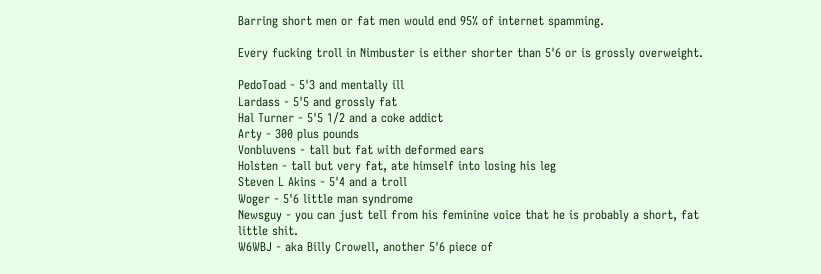Barring short men or fat men would end 95% of internet spamming.

Every fucking troll in Nimbuster is either shorter than 5'6 or is grossly overweight.

PedoToad - 5'3 and mentally ill
Lardass - 5'5 and grossly fat
Hal Turner - 5'5 1/2 and a coke addict
Arty - 300 plus pounds
Vonbluvens - tall but fat with deformed ears
Holsten - tall but very fat, ate himself into losing his leg
Steven L Akins - 5'4 and a troll
Woger - 5'6 little man syndrome
Newsguy - you can just tell from his feminine voice that he is probably a short, fat little shit.
W6WBJ - aka Billy Crowell, another 5'6 piece of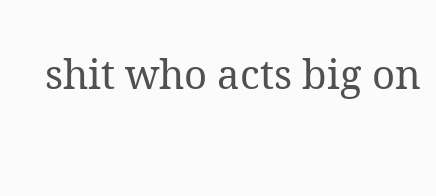shit who acts big on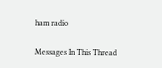ham radio

Messages In This Thread